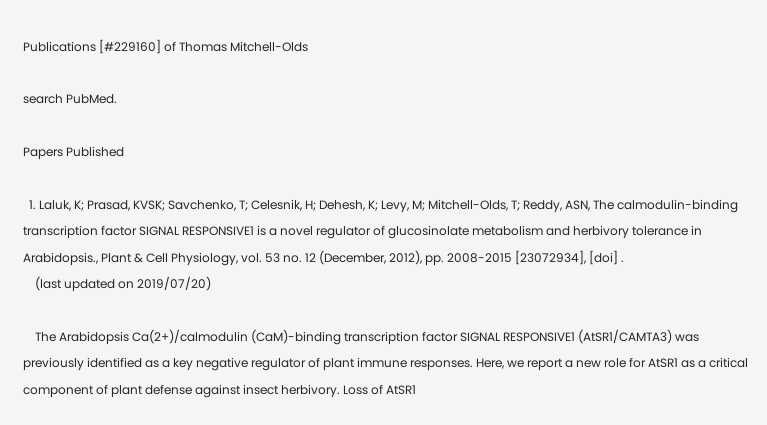Publications [#229160] of Thomas Mitchell-Olds

search PubMed.

Papers Published

  1. Laluk, K; Prasad, KVSK; Savchenko, T; Celesnik, H; Dehesh, K; Levy, M; Mitchell-Olds, T; Reddy, ASN, The calmodulin-binding transcription factor SIGNAL RESPONSIVE1 is a novel regulator of glucosinolate metabolism and herbivory tolerance in Arabidopsis., Plant & Cell Physiology, vol. 53 no. 12 (December, 2012), pp. 2008-2015 [23072934], [doi] .
    (last updated on 2019/07/20)

    The Arabidopsis Ca(2+)/calmodulin (CaM)-binding transcription factor SIGNAL RESPONSIVE1 (AtSR1/CAMTA3) was previously identified as a key negative regulator of plant immune responses. Here, we report a new role for AtSR1 as a critical component of plant defense against insect herbivory. Loss of AtSR1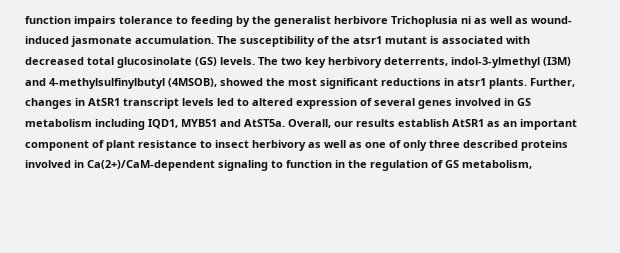function impairs tolerance to feeding by the generalist herbivore Trichoplusia ni as well as wound-induced jasmonate accumulation. The susceptibility of the atsr1 mutant is associated with decreased total glucosinolate (GS) levels. The two key herbivory deterrents, indol-3-ylmethyl (I3M) and 4-methylsulfinylbutyl (4MSOB), showed the most significant reductions in atsr1 plants. Further, changes in AtSR1 transcript levels led to altered expression of several genes involved in GS metabolism including IQD1, MYB51 and AtST5a. Overall, our results establish AtSR1 as an important component of plant resistance to insect herbivory as well as one of only three described proteins involved in Ca(2+)/CaM-dependent signaling to function in the regulation of GS metabolism,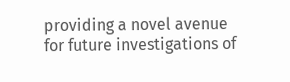providing a novel avenue for future investigations of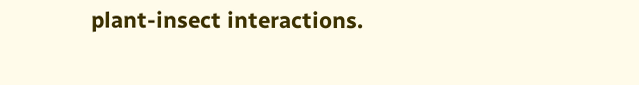plant-insect interactions.